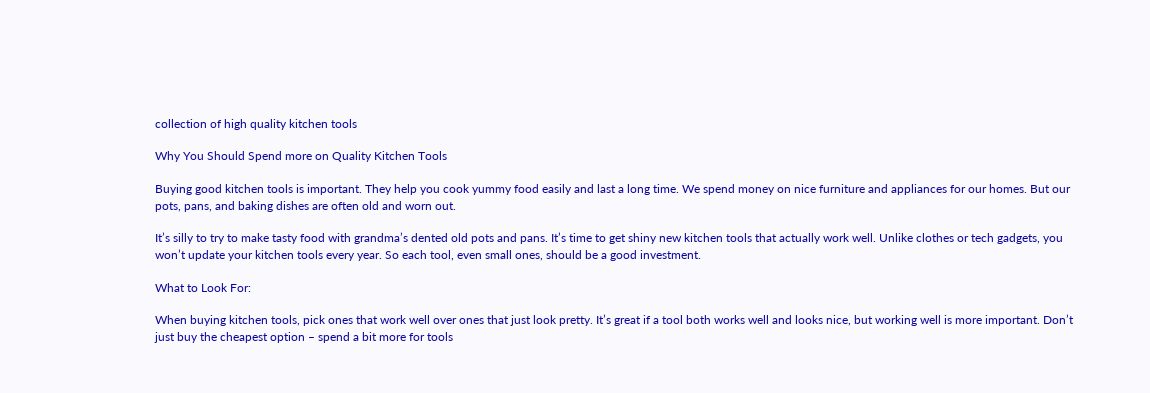collection of high quality kitchen tools

Why You Should Spend more on Quality Kitchen Tools

Buying good kitchen tools is important. They help you cook yummy food easily and last a long time. We spend money on nice furniture and appliances for our homes. But our pots, pans, and baking dishes are often old and worn out.

It’s silly to try to make tasty food with grandma’s dented old pots and pans. It’s time to get shiny new kitchen tools that actually work well. Unlike clothes or tech gadgets, you won’t update your kitchen tools every year. So each tool, even small ones, should be a good investment.

What to Look For:

When buying kitchen tools, pick ones that work well over ones that just look pretty. It’s great if a tool both works well and looks nice, but working well is more important. Don’t just buy the cheapest option – spend a bit more for tools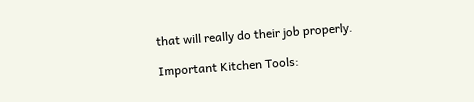that will really do their job properly.

Important Kitchen Tools: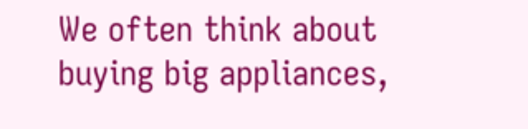We often think about buying big appliances,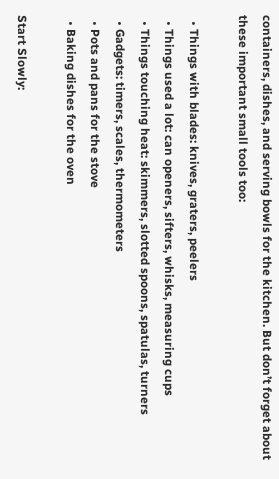containers, dishes, and serving bowls for the kitchen. But don’t forget about these important small tools too:

  • Things with blades: knives, graters, peelers
  • Things used a lot: can openers, sifters, whisks, measuring cups
  • Things touching heat: skimmers, slotted spoons, spatulas, turners
  • Gadgets: timers, scales, thermometers
  • Pots and pans for the stove
  • Baking dishes for the oven

Start Slowly: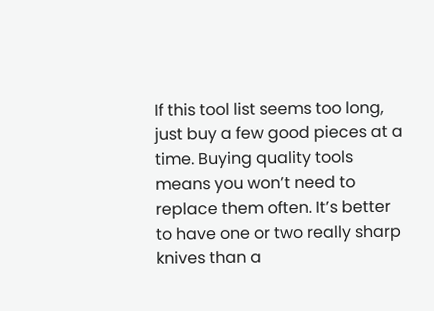If this tool list seems too long, just buy a few good pieces at a time. Buying quality tools means you won’t need to replace them often. It’s better to have one or two really sharp knives than a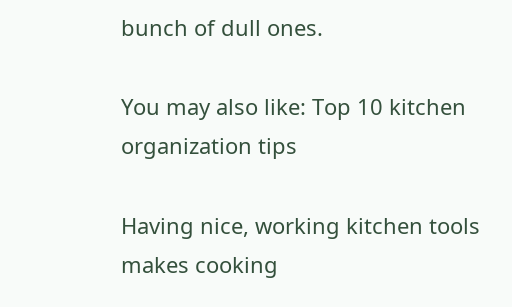bunch of dull ones.

You may also like: Top 10 kitchen organization tips

Having nice, working kitchen tools makes cooking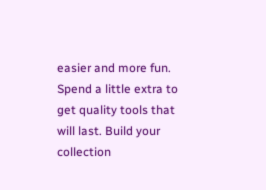easier and more fun. Spend a little extra to get quality tools that will last. Build your collection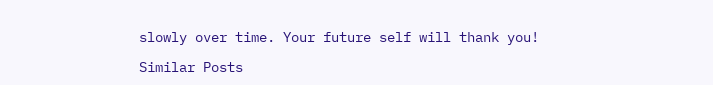slowly over time. Your future self will thank you!

Similar Posts